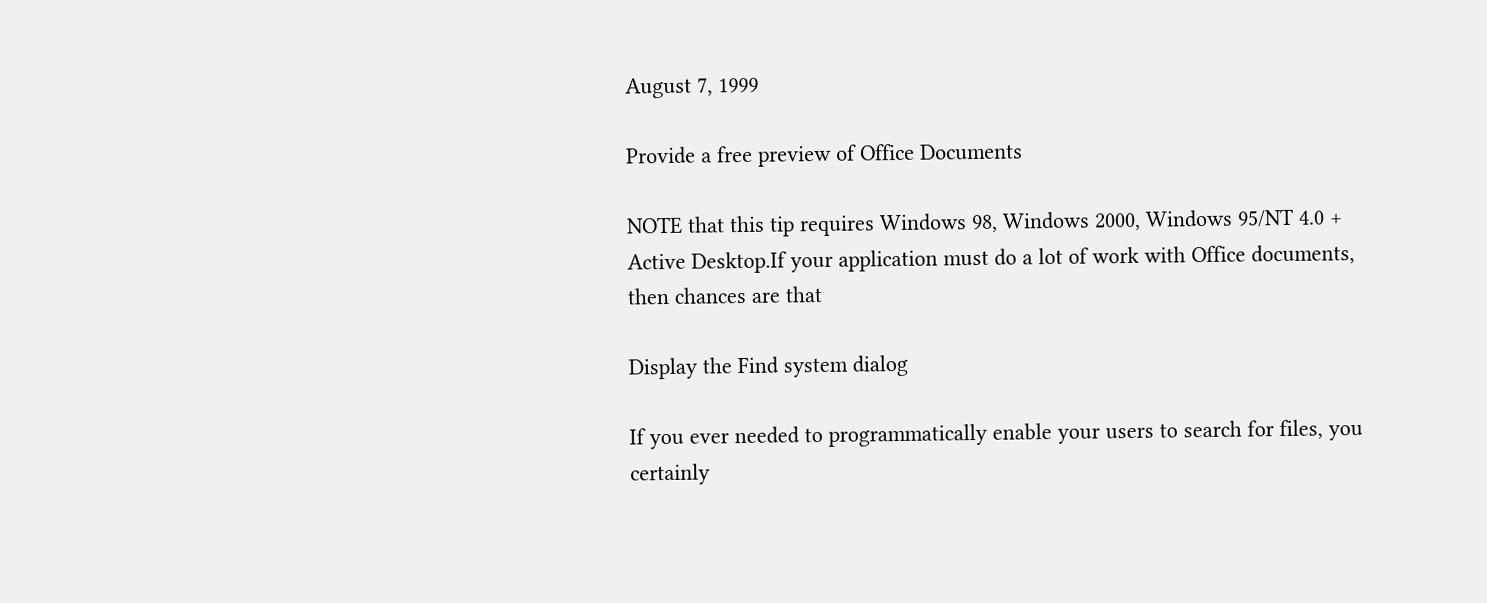August 7, 1999

Provide a free preview of Office Documents

NOTE that this tip requires Windows 98, Windows 2000, Windows 95/NT 4.0 + Active Desktop.If your application must do a lot of work with Office documents, then chances are that

Display the Find system dialog

If you ever needed to programmatically enable your users to search for files, you certainly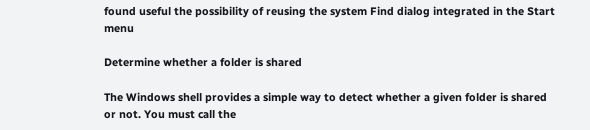found useful the possibility of reusing the system Find dialog integrated in the Start menu

Determine whether a folder is shared

The Windows shell provides a simple way to detect whether a given folder is shared or not. You must call the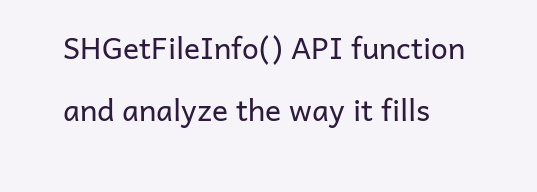SHGetFileInfo() API function and analyze the way it fills